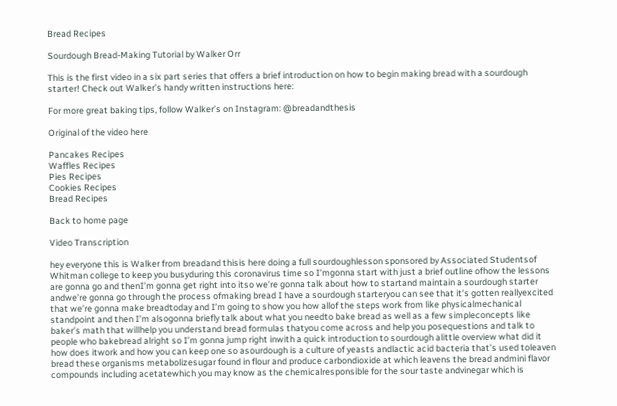Bread Recipes

Sourdough Bread-Making Tutorial by Walker Orr

This is the first video in a six part series that offers a brief introduction on how to begin making bread with a sourdough starter! Check out Walker’s handy written instructions here:

For more great baking tips, follow Walker’s on Instagram: @breadandthesis

Original of the video here

Pancakes Recipes
Waffles Recipes
Pies Recipes
Cookies Recipes
Bread Recipes

Back to home page

Video Transcription

hey everyone this is Walker from breadand thisis here doing a full sourdoughlesson sponsored by Associated Studentsof Whitman college to keep you busyduring this coronavirus time so I’mgonna start with just a brief outline ofhow the lessons are gonna go and thenI’m gonna get right into itso we’re gonna talk about how to startand maintain a sourdough starter andwe’re gonna go through the process ofmaking bread I have a sourdough starteryou can see that it’s gotten reallyexcited that we’re gonna make breadtoday and I’m going to show you how allof the steps work from like physicalmechanical standpoint and then I’m alsogonna briefly talk about what you needto bake bread as well as a few simpleconcepts like baker’s math that willhelp you understand bread formulas thatyou come across and help you posequestions and talk to people who bakebread alright so I’m gonna jump right inwith a quick introduction to sourdough alittle overview what did it how does itwork and how you can keep one so asourdough is a culture of yeasts andlactic acid bacteria that’s used toleaven bread these organisms metabolizesugar found in flour and produce carbondioxide at which leavens the bread andmini flavor compounds including acetatewhich you may know as the chemicalresponsible for the sour taste andvinegar which is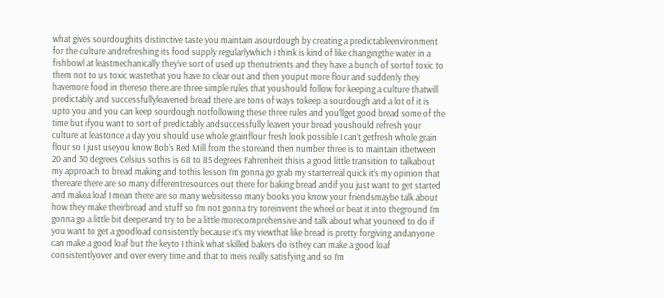what gives sourdoughits distinctive taste you maintain asourdough by creating a predictableenvironment for the culture andrefreshing its food supply regularlywhich i think is kind of like changingthe water in a fishbowl at leastmechanically they’ve sort of used up thenutrients and they have a bunch of sortof toxic to them not to us toxic wastethat you have to clear out and then youput more flour and suddenly they havemore food in thereso there are three simple rules that youshould follow for keeping a culture thatwill predictably and successfullyleavened bread there are tons of ways tokeep a sourdough and a lot of it is upto you and you can keep sourdough notfollowing these three rules and you’llget good bread some of the time but ifyou want to sort of predictably andsuccessfully leaven your bread youshould refresh your culture at leastonce a day you should use whole grainflour fresh look possible I can’t getfresh whole grain flour so I just useyou know Bob’s Red Mill from the storeand then number three is to maintain itbetween 20 and 30 degrees Celsius sothis is 68 to 85 degrees Fahrenheit thisis a good little transition to talkabout my approach to bread making and tothis lesson I’m gonna go grab my starterreal quick it’s my opinion that thereare there are so many differentresources out there for baking bread andif you just want to get started and makea loaf I mean there are so many websitesso many books you know your friendsmaybe talk about how they make theirbread and stuff so I’m not gonna try toreinvent the wheel or beat it into theground I’m gonna go a little bit deeperand try to be a little morecomprehensive and talk about what youneed to do if you want to get a goodload consistently because it’s my viewthat like bread is pretty forgiving andanyone can make a good loaf but the keyto I think what skilled bakers do isthey can make a good loaf consistentlyover and over every time and that to meis really satisfying and so I’m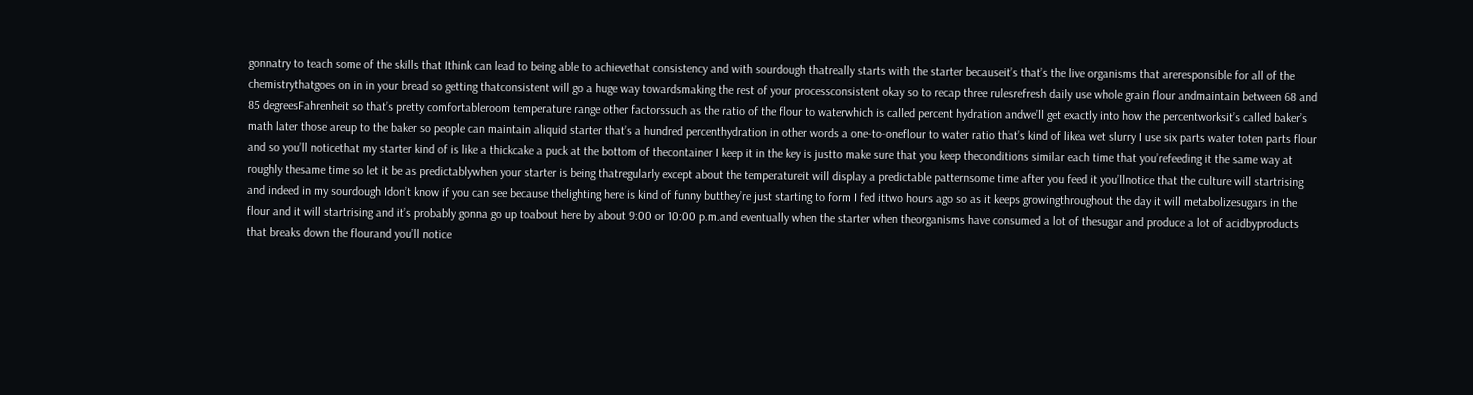gonnatry to teach some of the skills that Ithink can lead to being able to achievethat consistency and with sourdough thatreally starts with the starter becauseit’s that’s the live organisms that areresponsible for all of the chemistrythatgoes on in in your bread so getting thatconsistent will go a huge way towardsmaking the rest of your processconsistent okay so to recap three rulesrefresh daily use whole grain flour andmaintain between 68 and 85 degreesFahrenheit so that’s pretty comfortableroom temperature range other factorssuch as the ratio of the flour to waterwhich is called percent hydration andwe’ll get exactly into how the percentworksit’s called baker’s math later those areup to the baker so people can maintain aliquid starter that’s a hundred percenthydration in other words a one-to-oneflour to water ratio that’s kind of likea wet slurry I use six parts water toten parts flour and so you’ll noticethat my starter kind of is like a thickcake a puck at the bottom of thecontainer I keep it in the key is justto make sure that you keep theconditions similar each time that you’refeeding it the same way at roughly thesame time so let it be as predictablywhen your starter is being thatregularly except about the temperatureit will display a predictable patternsome time after you feed it you’llnotice that the culture will startrising and indeed in my sourdough Idon’t know if you can see because thelighting here is kind of funny butthey’re just starting to form I fed ittwo hours ago so as it keeps growingthroughout the day it will metabolizesugars in the flour and it will startrising and it’s probably gonna go up toabout here by about 9:00 or 10:00 p.m.and eventually when the starter when theorganisms have consumed a lot of thesugar and produce a lot of acidbyproducts that breaks down the flourand you’ll notice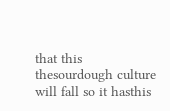that this thesourdough culture will fall so it hasthis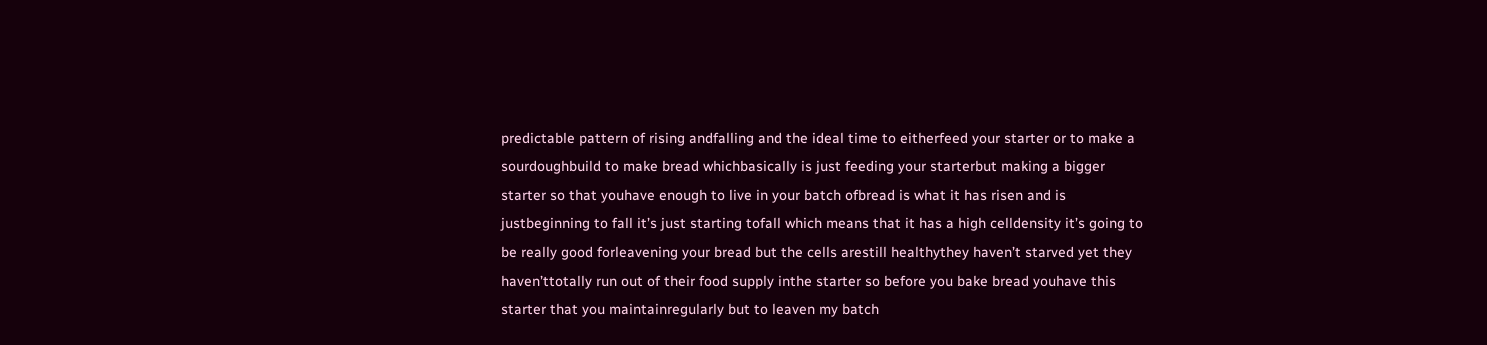predictable pattern of rising andfalling and the ideal time to eitherfeed your starter or to make a sourdoughbuild to make bread whichbasically is just feeding your starterbut making a bigger starter so that youhave enough to live in your batch ofbread is what it has risen and is justbeginning to fall it’s just starting tofall which means that it has a high celldensity it’s going to be really good forleavening your bread but the cells arestill healthythey haven’t starved yet they haven’ttotally run out of their food supply inthe starter so before you bake bread youhave this starter that you maintainregularly but to leaven my batch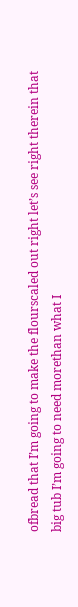ofbread that I’m going to make the flourscaled out right let’s see right therein that big tub I’m going to need morethan what I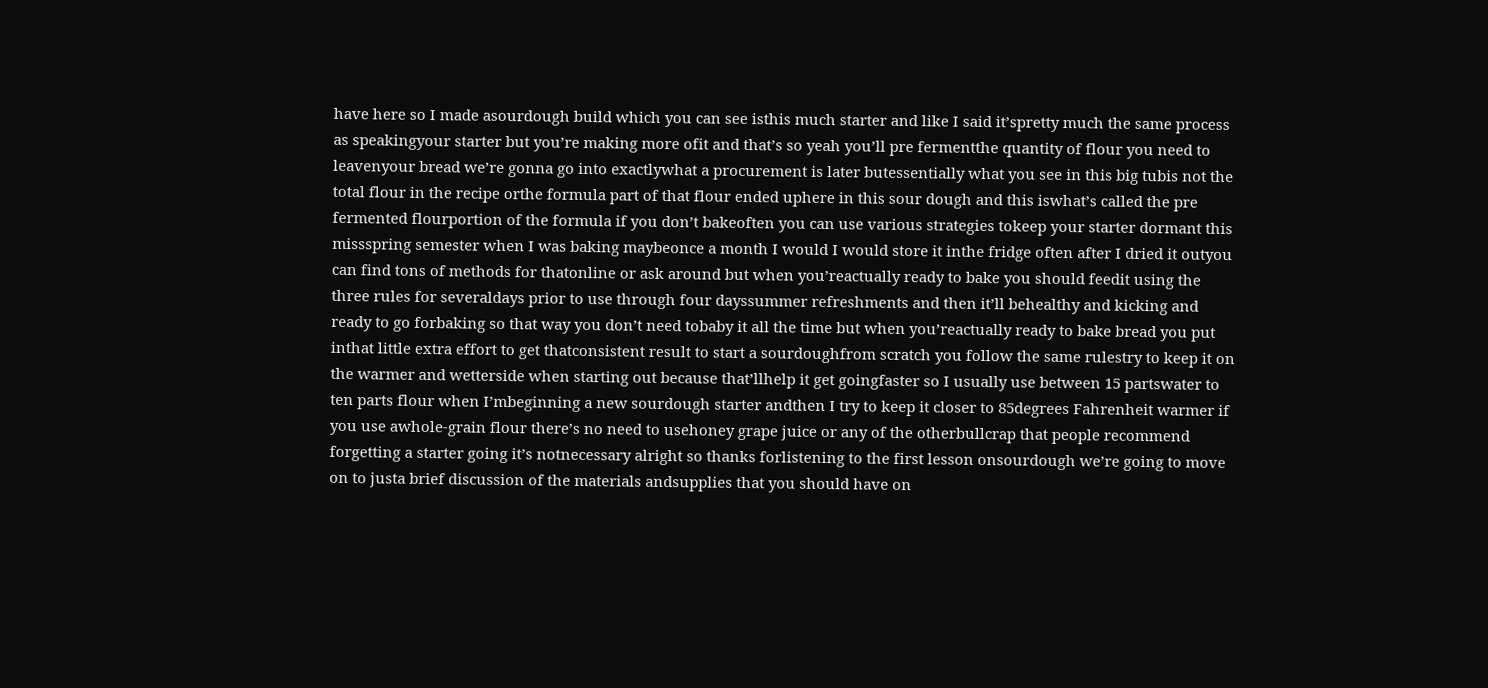have here so I made asourdough build which you can see isthis much starter and like I said it’spretty much the same process as speakingyour starter but you’re making more ofit and that’s so yeah you’ll pre fermentthe quantity of flour you need to leavenyour bread we’re gonna go into exactlywhat a procurement is later butessentially what you see in this big tubis not the total flour in the recipe orthe formula part of that flour ended uphere in this sour dough and this iswhat’s called the pre fermented flourportion of the formula if you don’t bakeoften you can use various strategies tokeep your starter dormant this missspring semester when I was baking maybeonce a month I would I would store it inthe fridge often after I dried it outyou can find tons of methods for thatonline or ask around but when you’reactually ready to bake you should feedit using the three rules for severaldays prior to use through four dayssummer refreshments and then it’ll behealthy and kicking and ready to go forbaking so that way you don’t need tobaby it all the time but when you’reactually ready to bake bread you put inthat little extra effort to get thatconsistent result to start a sourdoughfrom scratch you follow the same rulestry to keep it on the warmer and wetterside when starting out because that’llhelp it get goingfaster so I usually use between 15 partswater to ten parts flour when I’mbeginning a new sourdough starter andthen I try to keep it closer to 85degrees Fahrenheit warmer if you use awhole-grain flour there’s no need to usehoney grape juice or any of the otherbullcrap that people recommend forgetting a starter going it’s notnecessary alright so thanks forlistening to the first lesson onsourdough we’re going to move on to justa brief discussion of the materials andsupplies that you should have on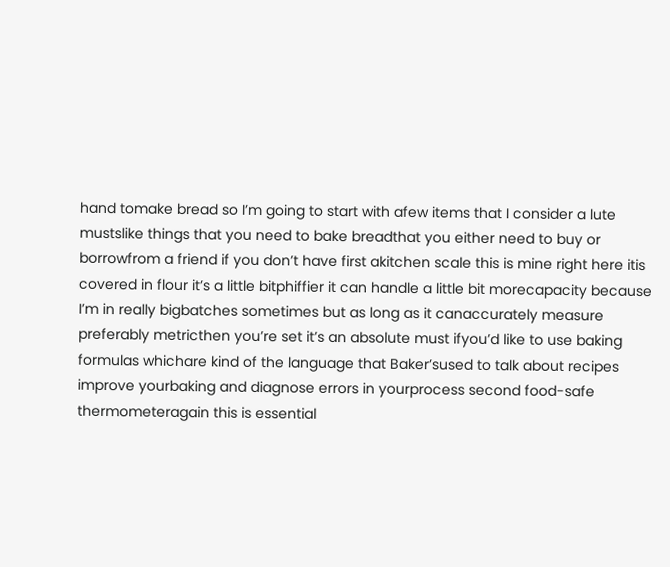hand tomake bread so I’m going to start with afew items that I consider a lute mustslike things that you need to bake breadthat you either need to buy or borrowfrom a friend if you don’t have first akitchen scale this is mine right here itis covered in flour it’s a little bitphiffier it can handle a little bit morecapacity because I’m in really bigbatches sometimes but as long as it canaccurately measure preferably metricthen you’re set it’s an absolute must ifyou’d like to use baking formulas whichare kind of the language that Baker’sused to talk about recipes improve yourbaking and diagnose errors in yourprocess second food-safe thermometeragain this is essential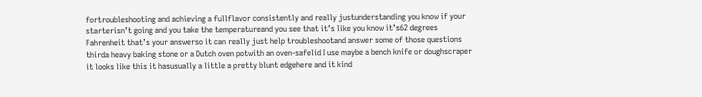fortroubleshooting and achieving a fullflavor consistently and really justunderstanding you know if your starterisn’t going and you take the temperatureand you see that it’s like you know it’s62 degrees Fahrenheit that’s your answerso it can really just help troubleshootand answer some of those questions thirda heavy baking stone or a Dutch oven potwith an oven-safelid I use maybe a bench knife or doughscraper it looks like this it hasusually a little a pretty blunt edgehere and it kind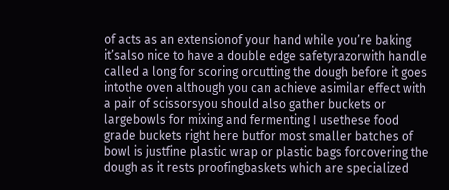of acts as an extensionof your hand while you’re baking it’salso nice to have a double edge safetyrazorwith handle called a long for scoring orcutting the dough before it goes intothe oven although you can achieve asimilar effect with a pair of scissorsyou should also gather buckets or largebowls for mixing and fermenting I usethese food grade buckets right here butfor most smaller batches of bowl is justfine plastic wrap or plastic bags forcovering the dough as it rests proofingbaskets which are specialized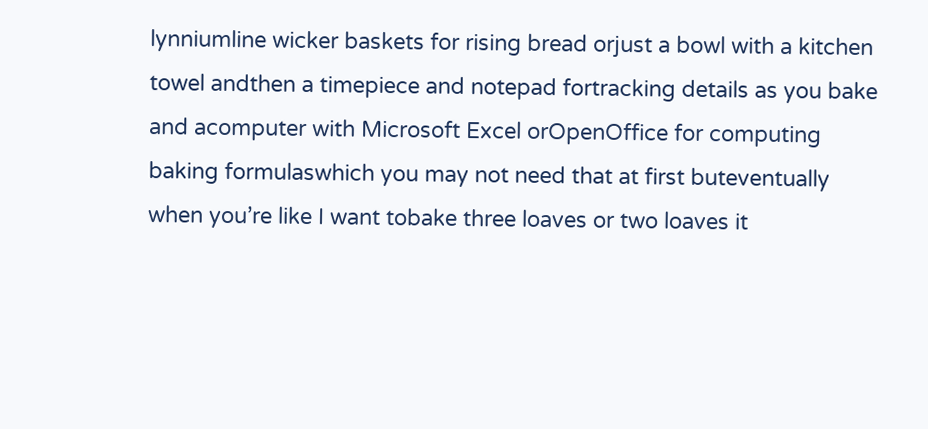lynniumline wicker baskets for rising bread orjust a bowl with a kitchen towel andthen a timepiece and notepad fortracking details as you bake and acomputer with Microsoft Excel orOpenOffice for computing baking formulaswhich you may not need that at first buteventually when you’re like I want tobake three loaves or two loaves it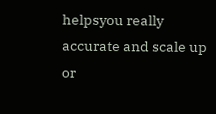helpsyou really accurate and scale up or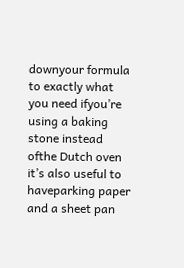downyour formula to exactly what you need ifyou’re using a baking stone instead ofthe Dutch oven it’s also useful to haveparking paper and a sheet pan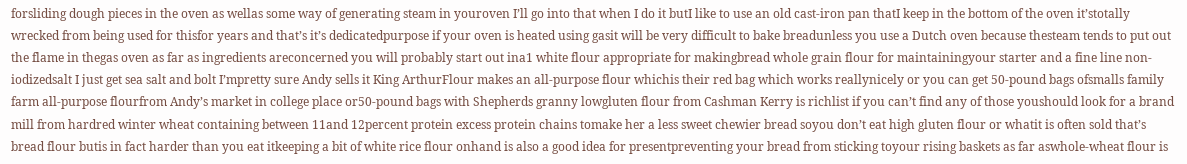forsliding dough pieces in the oven as wellas some way of generating steam in youroven I’ll go into that when I do it butI like to use an old cast-iron pan thatI keep in the bottom of the oven it’stotally wrecked from being used for thisfor years and that’s it’s dedicatedpurpose if your oven is heated using gasit will be very difficult to bake breadunless you use a Dutch oven because thesteam tends to put out the flame in thegas oven as far as ingredients areconcerned you will probably start out ina1 white flour appropriate for makingbread whole grain flour for maintainingyour starter and a fine line non-iodizedsalt I just get sea salt and bolt I’mpretty sure Andy sells it King ArthurFlour makes an all-purpose flour whichis their red bag which works reallynicely or you can get 50-pound bags ofsmalls family farm all-purpose flourfrom Andy’s market in college place or50-pound bags with Shepherds granny lowgluten flour from Cashman Kerry is richlist if you can’t find any of those youshould look for a brand mill from hardred winter wheat containing between 11and 12percent protein excess protein chains tomake her a less sweet chewier bread soyou don’t eat high gluten flour or whatit is often sold that’s bread flour butis in fact harder than you eat itkeeping a bit of white rice flour onhand is also a good idea for presentpreventing your bread from sticking toyour rising baskets as far aswhole-wheat flour is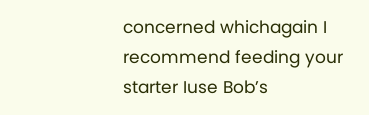concerned whichagain I recommend feeding your starter Iuse Bob’s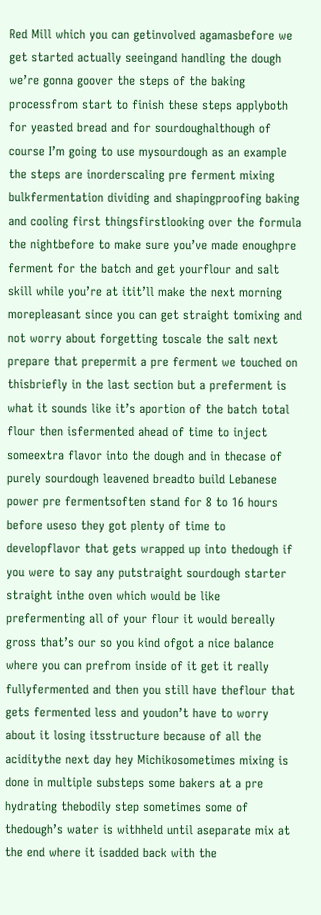Red Mill which you can getinvolved agamasbefore we get started actually seeingand handling the dough we’re gonna goover the steps of the baking processfrom start to finish these steps applyboth for yeasted bread and for sourdoughalthough of course I’m going to use mysourdough as an example the steps are inorderscaling pre ferment mixing bulkfermentation dividing and shapingproofing baking and cooling first thingsfirstlooking over the formula the nightbefore to make sure you’ve made enoughpre ferment for the batch and get yourflour and salt skill while you’re at itit’ll make the next morning morepleasant since you can get straight tomixing and not worry about forgetting toscale the salt next prepare that prepermit a pre ferment we touched on thisbriefly in the last section but a preferment is what it sounds like it’s aportion of the batch total flour then isfermented ahead of time to inject someextra flavor into the dough and in thecase of purely sourdough leavened breadto build Lebanese power pre fermentsoften stand for 8 to 16 hours before useso they got plenty of time to developflavor that gets wrapped up into thedough if you were to say any putstraight sourdough starter straight inthe oven which would be like prefermenting all of your flour it would bereally gross that’s our so you kind ofgot a nice balance where you can prefrom inside of it get it really fullyfermented and then you still have theflour that gets fermented less and youdon’t have to worry about it losing itsstructure because of all the aciditythe next day hey Michikosometimes mixing is done in multiple substeps some bakers at a pre hydrating thebodily step sometimes some of thedough’s water is withheld until aseparate mix at the end where it isadded back with the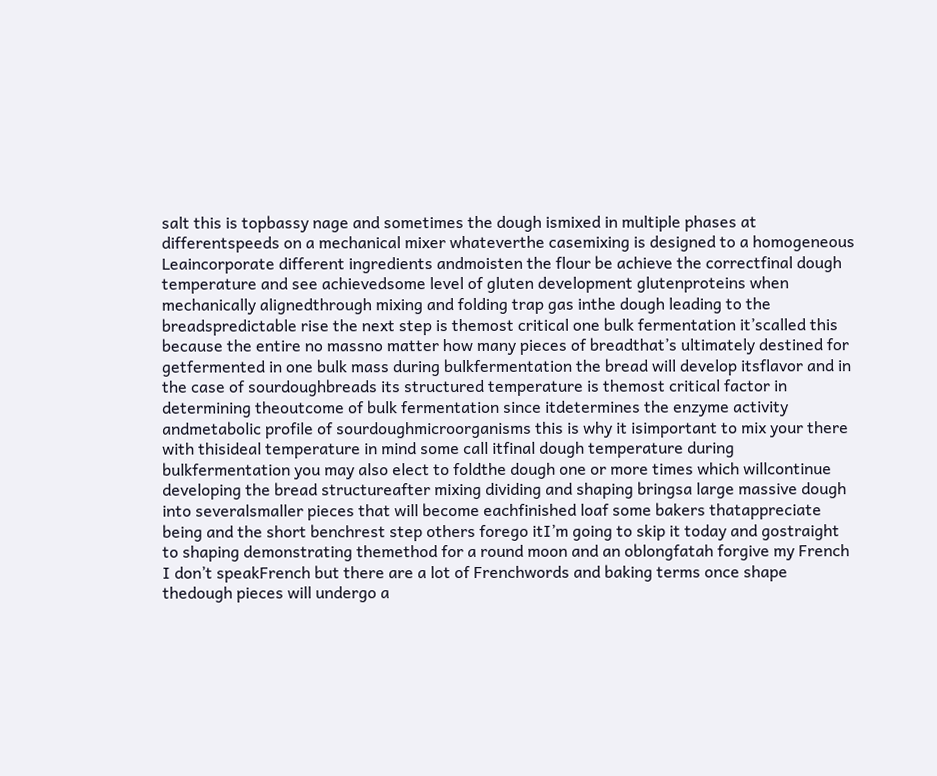salt this is topbassy nage and sometimes the dough ismixed in multiple phases at differentspeeds on a mechanical mixer whateverthe casemixing is designed to a homogeneous Leaincorporate different ingredients andmoisten the flour be achieve the correctfinal dough temperature and see achievedsome level of gluten development glutenproteins when mechanically alignedthrough mixing and folding trap gas inthe dough leading to the breadspredictable rise the next step is themost critical one bulk fermentation it’scalled this because the entire no massno matter how many pieces of breadthat’s ultimately destined for getfermented in one bulk mass during bulkfermentation the bread will develop itsflavor and in the case of sourdoughbreads its structured temperature is themost critical factor in determining theoutcome of bulk fermentation since itdetermines the enzyme activity andmetabolic profile of sourdoughmicroorganisms this is why it isimportant to mix your there with thisideal temperature in mind some call itfinal dough temperature during bulkfermentation you may also elect to foldthe dough one or more times which willcontinue developing the bread structureafter mixing dividing and shaping bringsa large massive dough into severalsmaller pieces that will become eachfinished loaf some bakers thatappreciate being and the short benchrest step others forego itI’m going to skip it today and gostraight to shaping demonstrating themethod for a round moon and an oblongfatah forgive my French I don’t speakFrench but there are a lot of Frenchwords and baking terms once shape thedough pieces will undergo a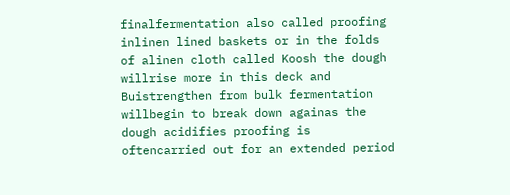finalfermentation also called proofing inlinen lined baskets or in the folds of alinen cloth called Koosh the dough willrise more in this deck and Buistrengthen from bulk fermentation willbegin to break down againas the dough acidifies proofing is oftencarried out for an extended period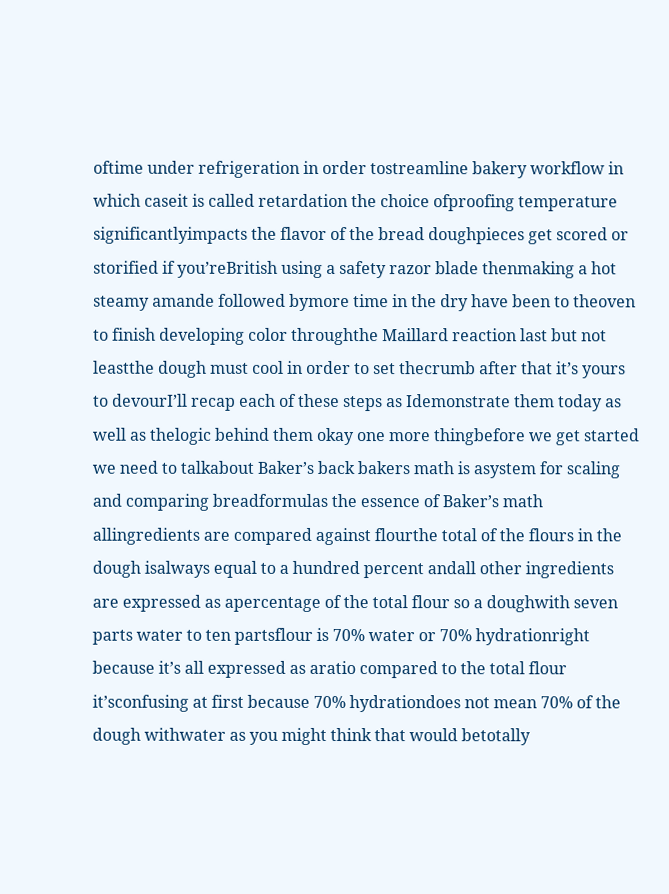oftime under refrigeration in order tostreamline bakery workflow in which caseit is called retardation the choice ofproofing temperature significantlyimpacts the flavor of the bread doughpieces get scored or storified if you’reBritish using a safety razor blade thenmaking a hot steamy amande followed bymore time in the dry have been to theoven to finish developing color throughthe Maillard reaction last but not leastthe dough must cool in order to set thecrumb after that it’s yours to devourI’ll recap each of these steps as Idemonstrate them today as well as thelogic behind them okay one more thingbefore we get started we need to talkabout Baker’s back bakers math is asystem for scaling and comparing breadformulas the essence of Baker’s math allingredients are compared against flourthe total of the flours in the dough isalways equal to a hundred percent andall other ingredients are expressed as apercentage of the total flour so a doughwith seven parts water to ten partsflour is 70% water or 70% hydrationright because it’s all expressed as aratio compared to the total flour it’sconfusing at first because 70% hydrationdoes not mean 70% of the dough withwater as you might think that would betotally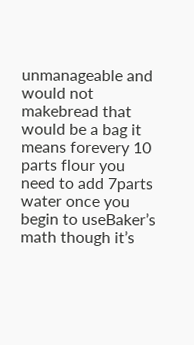unmanageable and would not makebread that would be a bag it means forevery 10 parts flour you need to add 7parts water once you begin to useBaker’s math though it’s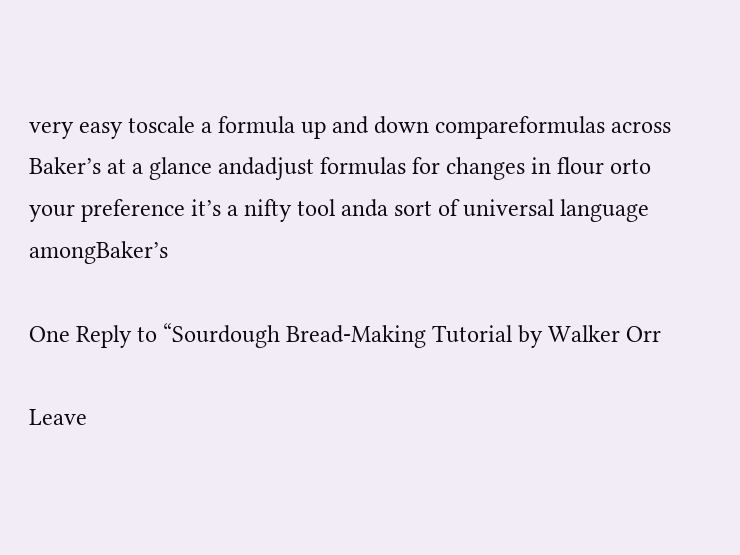very easy toscale a formula up and down compareformulas across Baker’s at a glance andadjust formulas for changes in flour orto your preference it’s a nifty tool anda sort of universal language amongBaker’s

One Reply to “Sourdough Bread-Making Tutorial by Walker Orr

Leave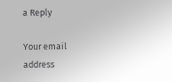a Reply

Your email address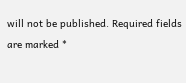will not be published. Required fields are marked *